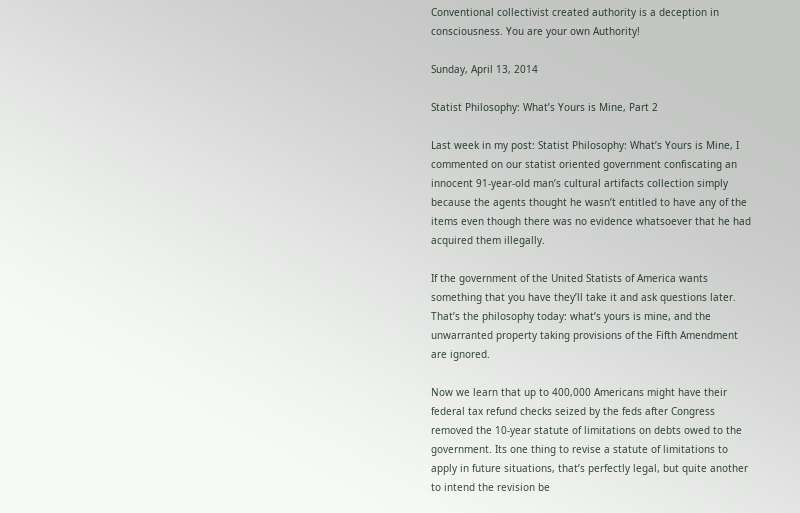Conventional collectivist created authority is a deception in consciousness. You are your own Authority!

Sunday, April 13, 2014

Statist Philosophy: What’s Yours is Mine, Part 2

Last week in my post: Statist Philosophy: What’s Yours is Mine, I commented on our statist oriented government confiscating an innocent 91-year-old man’s cultural artifacts collection simply because the agents thought he wasn’t entitled to have any of the items even though there was no evidence whatsoever that he had acquired them illegally.

If the government of the United Statists of America wants something that you have they’ll take it and ask questions later. That’s the philosophy today: what’s yours is mine, and the unwarranted property taking provisions of the Fifth Amendment are ignored.

Now we learn that up to 400,000 Americans might have their federal tax refund checks seized by the feds after Congress removed the 10-year statute of limitations on debts owed to the government. Its one thing to revise a statute of limitations to apply in future situations, that’s perfectly legal, but quite another to intend the revision be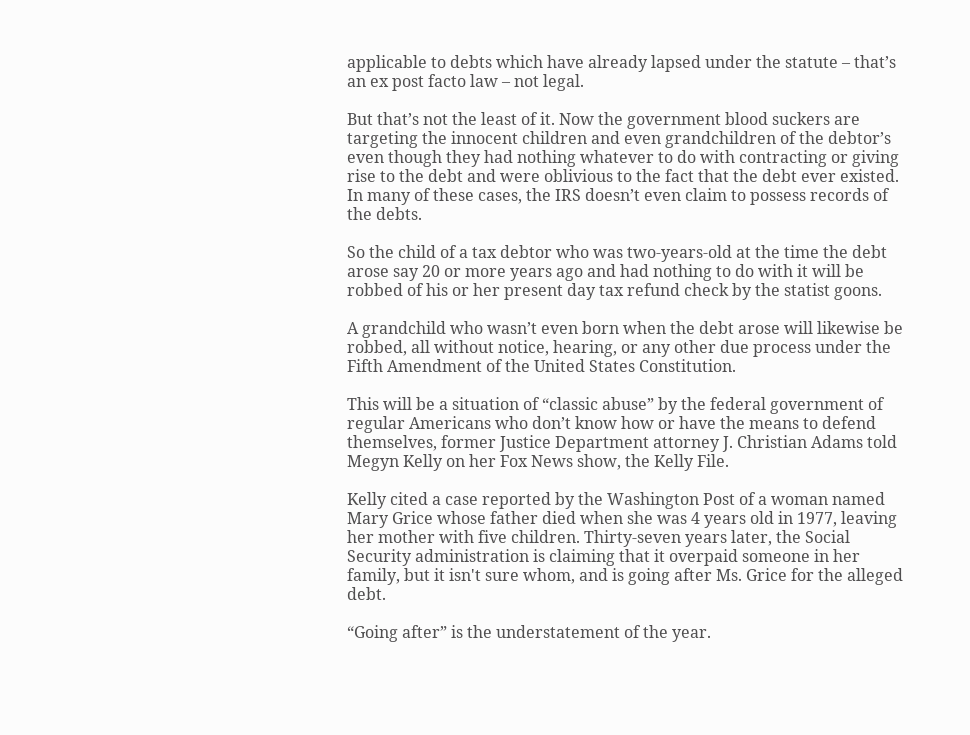applicable to debts which have already lapsed under the statute – that’s an ex post facto law – not legal.

But that’s not the least of it. Now the government blood suckers are targeting the innocent children and even grandchildren of the debtor’s even though they had nothing whatever to do with contracting or giving rise to the debt and were oblivious to the fact that the debt ever existed. In many of these cases, the IRS doesn’t even claim to possess records of the debts.

So the child of a tax debtor who was two-years-old at the time the debt arose say 20 or more years ago and had nothing to do with it will be robbed of his or her present day tax refund check by the statist goons.

A grandchild who wasn’t even born when the debt arose will likewise be robbed, all without notice, hearing, or any other due process under the Fifth Amendment of the United States Constitution.

This will be a situation of “classic abuse” by the federal government of regular Americans who don’t know how or have the means to defend themselves, former Justice Department attorney J. Christian Adams told Megyn Kelly on her Fox News show, the Kelly File.

Kelly cited a case reported by the Washington Post of a woman named Mary Grice whose father died when she was 4 years old in 1977, leaving her mother with five children. Thirty-seven years later, the Social Security administration is claiming that it overpaid someone in her family, but it isn't sure whom, and is going after Ms. Grice for the alleged debt.

“Going after” is the understatement of the year.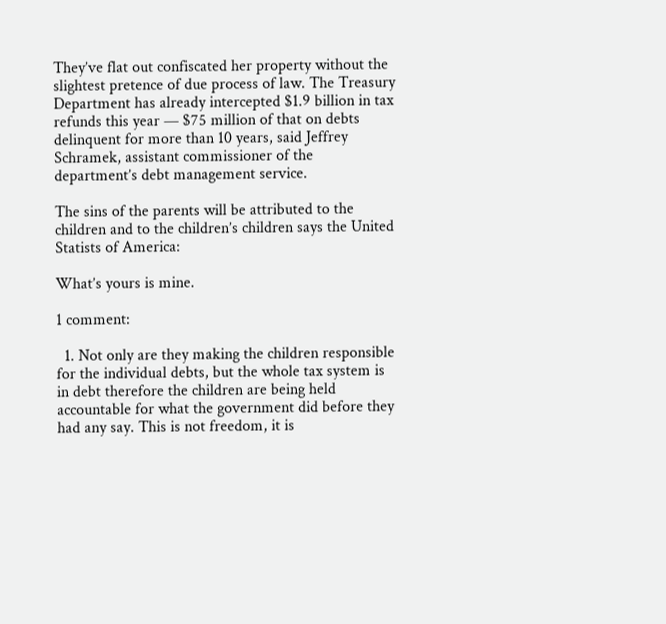They’ve flat out confiscated her property without the slightest pretence of due process of law. The Treasury Department has already intercepted $1.9 billion in tax refunds this year — $75 million of that on debts delinquent for more than 10 years, said Jeffrey Schramek, assistant commissioner of the department’s debt management service.

The sins of the parents will be attributed to the children and to the children’s children says the United Statists of America:

What’s yours is mine.

1 comment:

  1. Not only are they making the children responsible for the individual debts, but the whole tax system is in debt therefore the children are being held accountable for what the government did before they had any say. This is not freedom, it is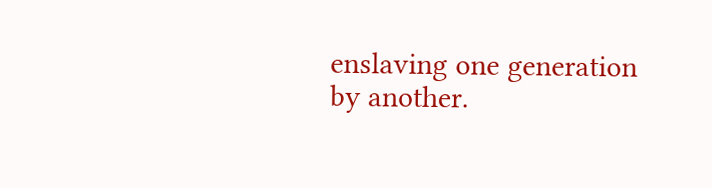enslaving one generation by another.